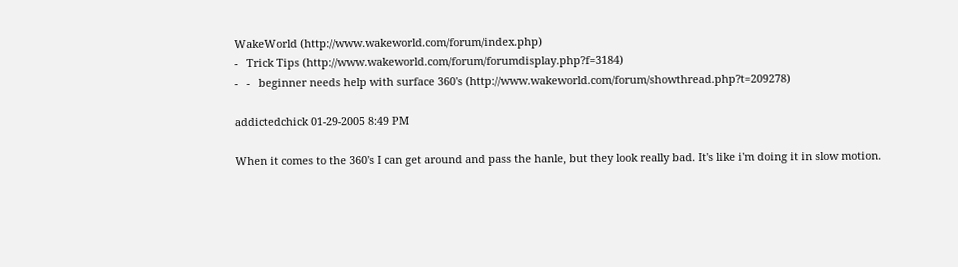WakeWorld (http://www.wakeworld.com/forum/index.php)
-   Trick Tips (http://www.wakeworld.com/forum/forumdisplay.php?f=3184)
-   -   beginner needs help with surface 360's (http://www.wakeworld.com/forum/showthread.php?t=209278)

addictedchick 01-29-2005 8:49 PM

When it comes to the 360's I can get around and pass the hanle, but they look really bad. It's like i'm doing it in slow motion.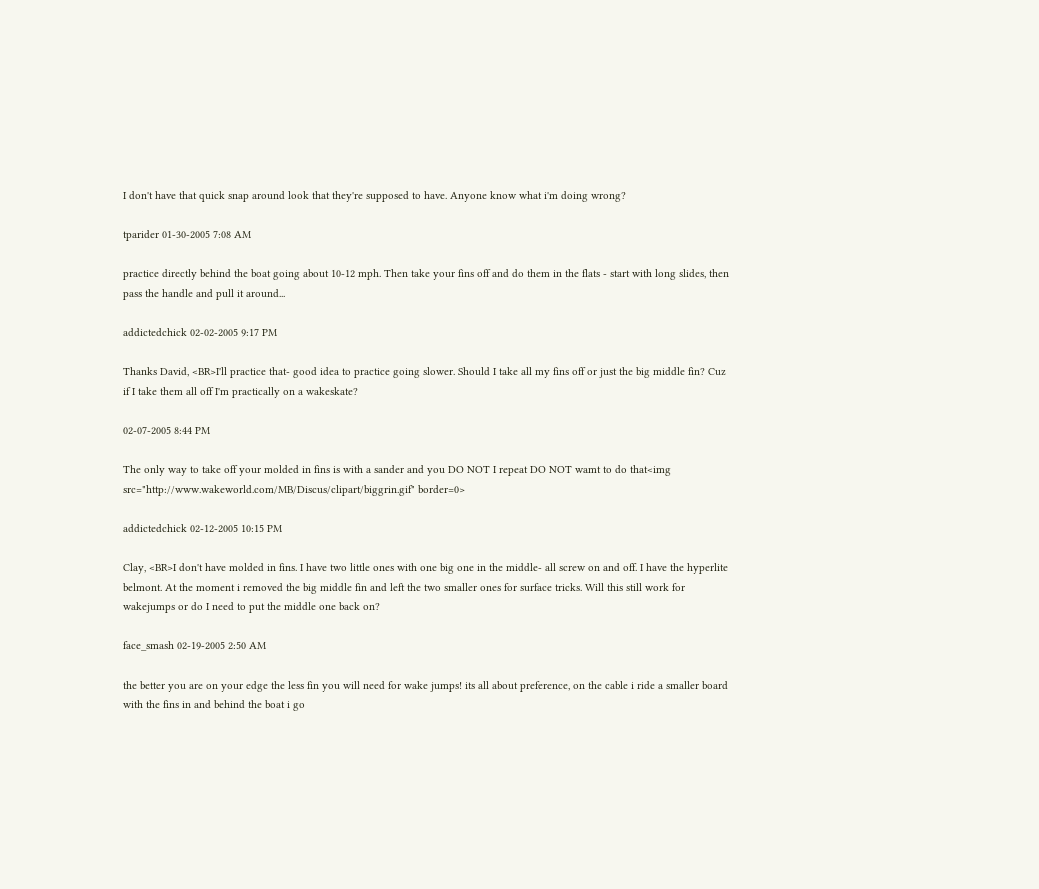I don't have that quick snap around look that they're supposed to have. Anyone know what i'm doing wrong?

tparider 01-30-2005 7:08 AM

practice directly behind the boat going about 10-12 mph. Then take your fins off and do them in the flats - start with long slides, then pass the handle and pull it around...

addictedchick 02-02-2005 9:17 PM

Thanks David, <BR>I'll practice that- good idea to practice going slower. Should I take all my fins off or just the big middle fin? Cuz if I take them all off I'm practically on a wakeskate?

02-07-2005 8:44 PM

The only way to take off your molded in fins is with a sander and you DO NOT I repeat DO NOT wamt to do that<img src="http://www.wakeworld.com/MB/Discus/clipart/biggrin.gif" border=0>

addictedchick 02-12-2005 10:15 PM

Clay, <BR>I don't have molded in fins. I have two little ones with one big one in the middle- all screw on and off. I have the hyperlite belmont. At the moment i removed the big middle fin and left the two smaller ones for surface tricks. Will this still work for wakejumps or do I need to put the middle one back on?

face_smash 02-19-2005 2:50 AM

the better you are on your edge the less fin you will need for wake jumps! its all about preference, on the cable i ride a smaller board with the fins in and behind the boat i go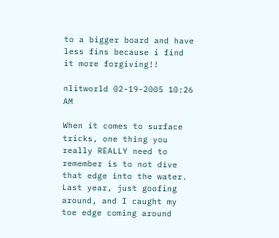to a bigger board and have less fins because i find it more forgiving!!

nlitworld 02-19-2005 10:26 AM

When it comes to surface tricks, one thing you really REALLY need to remember is to not dive that edge into the water. Last year, just goofing around, and I caught my toe edge coming around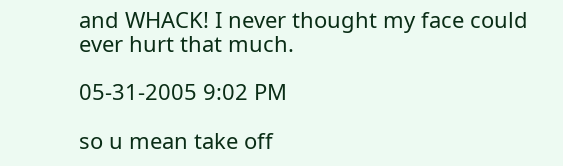and WHACK! I never thought my face could ever hurt that much.

05-31-2005 9:02 PM

so u mean take off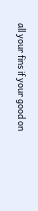all your fins if your good on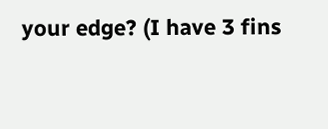your edge? (I have 3 fins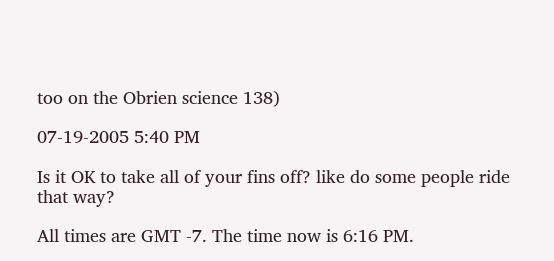too on the Obrien science 138)

07-19-2005 5:40 PM

Is it OK to take all of your fins off? like do some people ride that way?

All times are GMT -7. The time now is 6:16 PM.